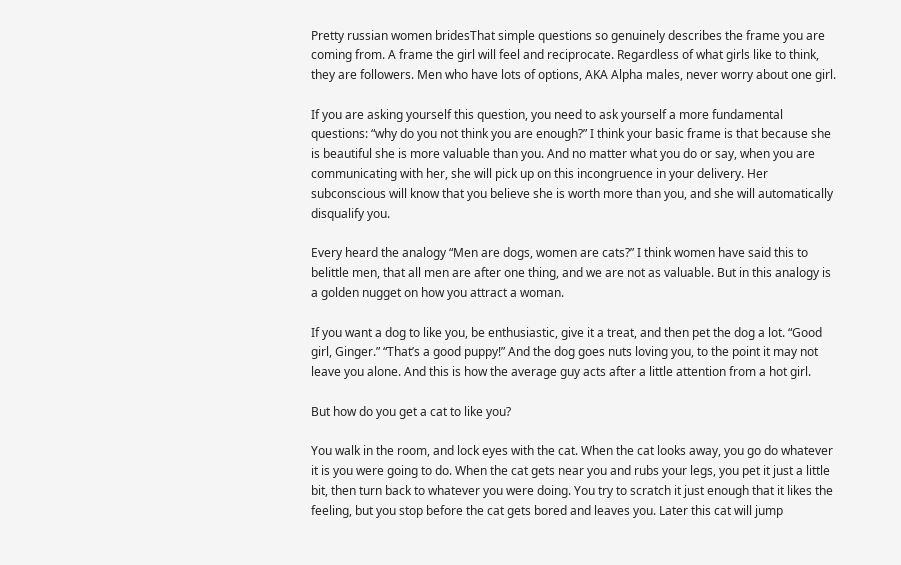Pretty russian women bridesThat simple questions so genuinely describes the frame you are coming from. A frame the girl will feel and reciprocate. Regardless of what girls like to think, they are followers. Men who have lots of options, AKA Alpha males, never worry about one girl.

If you are asking yourself this question, you need to ask yourself a more fundamental questions: “why do you not think you are enough?” I think your basic frame is that because she is beautiful she is more valuable than you. And no matter what you do or say, when you are communicating with her, she will pick up on this incongruence in your delivery. Her subconscious will know that you believe she is worth more than you, and she will automatically disqualify you.

Every heard the analogy “Men are dogs, women are cats?” I think women have said this to belittle men, that all men are after one thing, and we are not as valuable. But in this analogy is a golden nugget on how you attract a woman.

If you want a dog to like you, be enthusiastic, give it a treat, and then pet the dog a lot. “Good girl, Ginger.” “That’s a good puppy!” And the dog goes nuts loving you, to the point it may not leave you alone. And this is how the average guy acts after a little attention from a hot girl.

But how do you get a cat to like you?

You walk in the room, and lock eyes with the cat. When the cat looks away, you go do whatever it is you were going to do. When the cat gets near you and rubs your legs, you pet it just a little bit, then turn back to whatever you were doing. You try to scratch it just enough that it likes the feeling, but you stop before the cat gets bored and leaves you. Later this cat will jump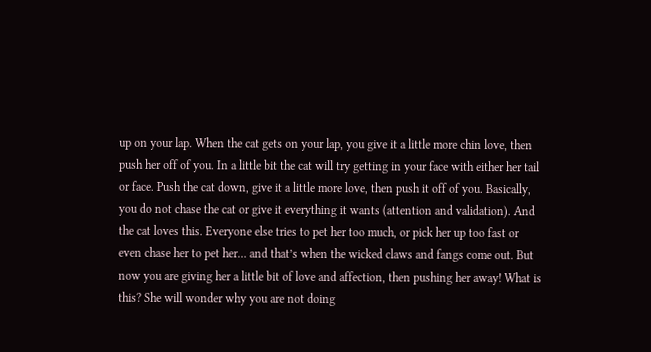up on your lap. When the cat gets on your lap, you give it a little more chin love, then push her off of you. In a little bit the cat will try getting in your face with either her tail or face. Push the cat down, give it a little more love, then push it off of you. Basically, you do not chase the cat or give it everything it wants (attention and validation). And the cat loves this. Everyone else tries to pet her too much, or pick her up too fast or even chase her to pet her… and that’s when the wicked claws and fangs come out. But now you are giving her a little bit of love and affection, then pushing her away! What is this? She will wonder why you are not doing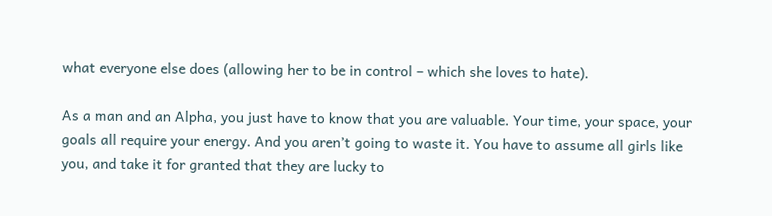what everyone else does (allowing her to be in control – which she loves to hate).

As a man and an Alpha, you just have to know that you are valuable. Your time, your space, your goals all require your energy. And you aren’t going to waste it. You have to assume all girls like you, and take it for granted that they are lucky to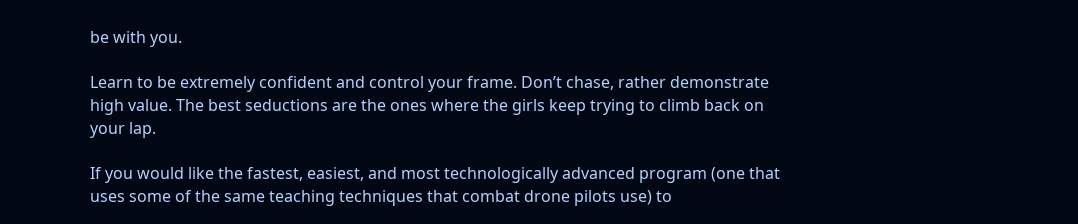be with you.

Learn to be extremely confident and control your frame. Don’t chase, rather demonstrate high value. The best seductions are the ones where the girls keep trying to climb back on your lap.

If you would like the fastest, easiest, and most technologically advanced program (one that uses some of the same teaching techniques that combat drone pilots use) to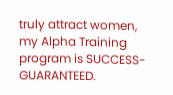truly attract women, my Alpha Training program is SUCCESS-GUARANTEED.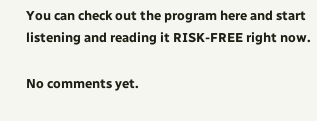You can check out the program here and start listening and reading it RISK-FREE right now.

No comments yet.